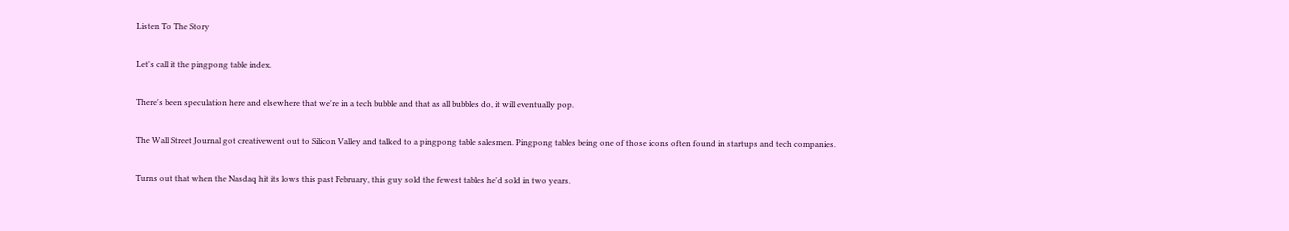Listen To The Story

Let's call it the pingpong table index.

There's been speculation here and elsewhere that we're in a tech bubble and that as all bubbles do, it will eventually pop.

The Wall Street Journal got creativewent out to Silicon Valley and talked to a pingpong table salesmen. Pingpong tables being one of those icons often found in startups and tech companies.

Turns out that when the Nasdaq hit its lows this past February, this guy sold the fewest tables he'd sold in two years.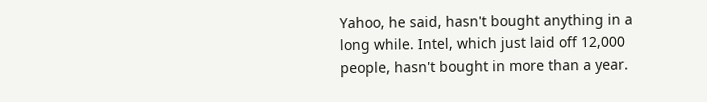Yahoo, he said, hasn't bought anything in a long while. Intel, which just laid off 12,000 people, hasn't bought in more than a year.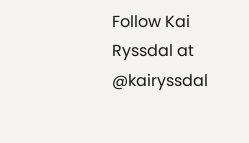Follow Kai Ryssdal at @kairyssdal